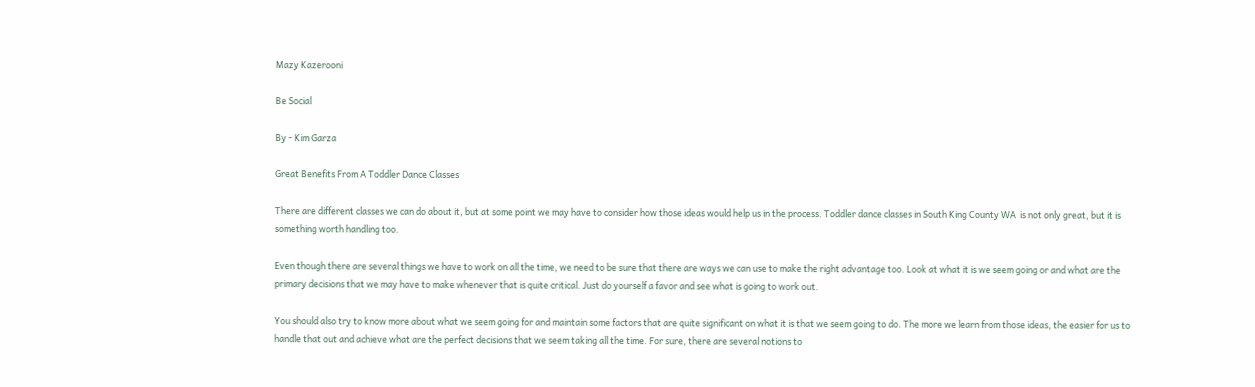Mazy Kazerooni

Be Social

By - Kim Garza

Great Benefits From A Toddler Dance Classes

There are different classes we can do about it, but at some point we may have to consider how those ideas would help us in the process. Toddler dance classes in South King County WA  is not only great, but it is something worth handling too.

Even though there are several things we have to work on all the time, we need to be sure that there are ways we can use to make the right advantage too. Look at what it is we seem going or and what are the primary decisions that we may have to make whenever that is quite critical. Just do yourself a favor and see what is going to work out.

You should also try to know more about what we seem going for and maintain some factors that are quite significant on what it is that we seem going to do. The more we learn from those ideas, the easier for us to handle that out and achieve what are the perfect decisions that we seem taking all the time. For sure, there are several notions to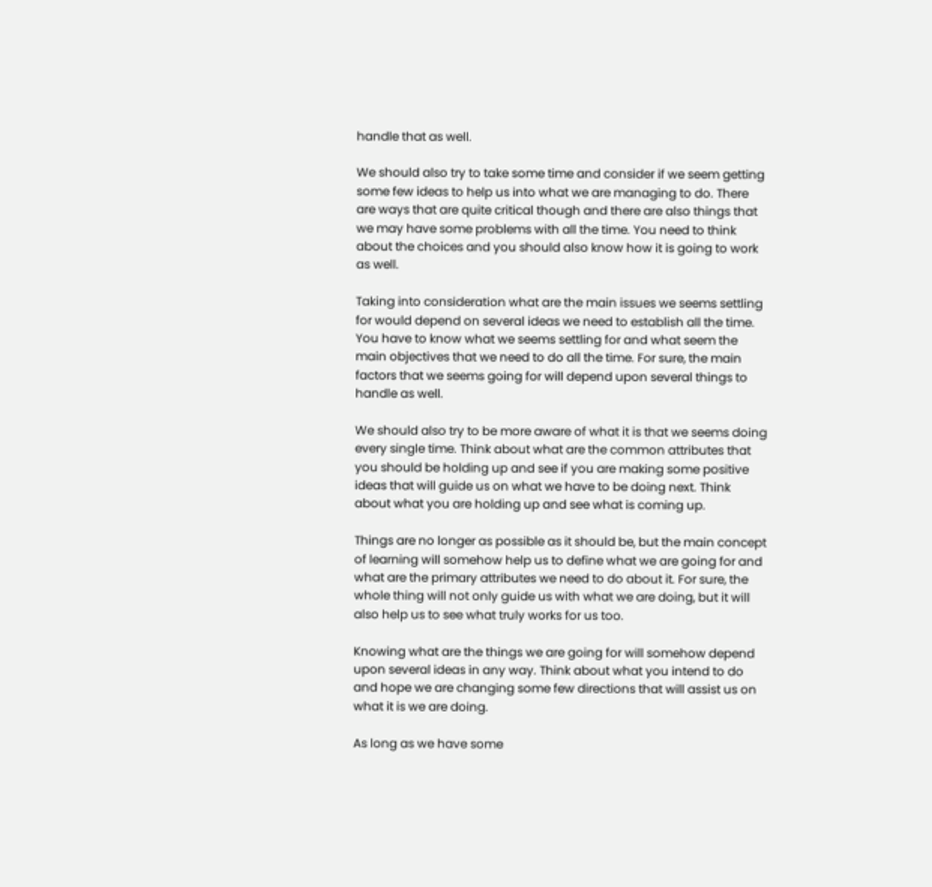handle that as well.

We should also try to take some time and consider if we seem getting some few ideas to help us into what we are managing to do. There are ways that are quite critical though and there are also things that we may have some problems with all the time. You need to think about the choices and you should also know how it is going to work as well.

Taking into consideration what are the main issues we seems settling for would depend on several ideas we need to establish all the time. You have to know what we seems settling for and what seem the main objectives that we need to do all the time. For sure, the main factors that we seems going for will depend upon several things to handle as well.

We should also try to be more aware of what it is that we seems doing every single time. Think about what are the common attributes that you should be holding up and see if you are making some positive ideas that will guide us on what we have to be doing next. Think about what you are holding up and see what is coming up.

Things are no longer as possible as it should be, but the main concept of learning will somehow help us to define what we are going for and what are the primary attributes we need to do about it. For sure, the whole thing will not only guide us with what we are doing, but it will also help us to see what truly works for us too.

Knowing what are the things we are going for will somehow depend upon several ideas in any way. Think about what you intend to do and hope we are changing some few directions that will assist us on what it is we are doing.

As long as we have some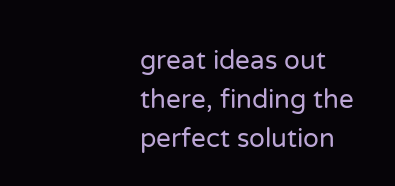great ideas out there, finding the perfect solution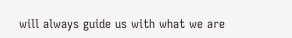will always guide us with what we are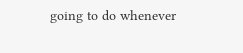going to do whenever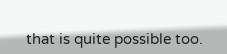that is quite possible too.